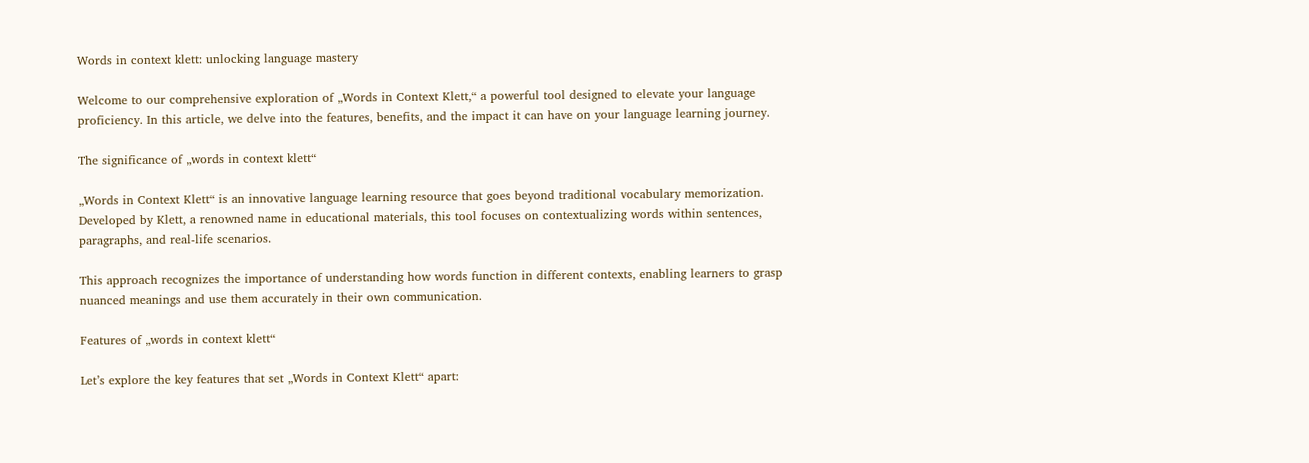Words in context klett: unlocking language mastery

Welcome to our comprehensive exploration of „Words in Context Klett,“ a powerful tool designed to elevate your language proficiency. In this article, we delve into the features, benefits, and the impact it can have on your language learning journey.

The significance of „words in context klett“

„Words in Context Klett“ is an innovative language learning resource that goes beyond traditional vocabulary memorization. Developed by Klett, a renowned name in educational materials, this tool focuses on contextualizing words within sentences, paragraphs, and real-life scenarios.

This approach recognizes the importance of understanding how words function in different contexts, enabling learners to grasp nuanced meanings and use them accurately in their own communication.

Features of „words in context klett“

Let’s explore the key features that set „Words in Context Klett“ apart: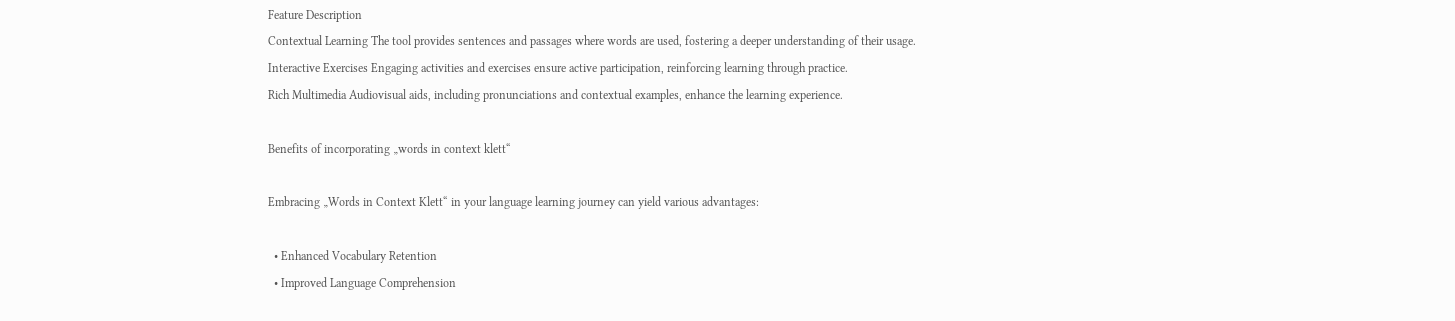Feature Description
Contextual Learning The tool provides sentences and passages where words are used, fostering a deeper understanding of their usage.
Interactive Exercises Engaging activities and exercises ensure active participation, reinforcing learning through practice.
Rich Multimedia Audiovisual aids, including pronunciations and contextual examples, enhance the learning experience.

Benefits of incorporating „words in context klett“

Embracing „Words in Context Klett“ in your language learning journey can yield various advantages:

  • Enhanced Vocabulary Retention
  • Improved Language Comprehension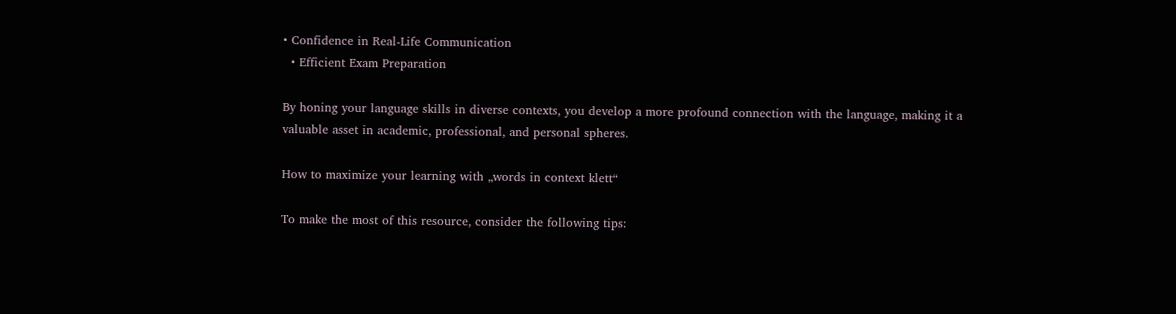• Confidence in Real-Life Communication
  • Efficient Exam Preparation

By honing your language skills in diverse contexts, you develop a more profound connection with the language, making it a valuable asset in academic, professional, and personal spheres.

How to maximize your learning with „words in context klett“

To make the most of this resource, consider the following tips: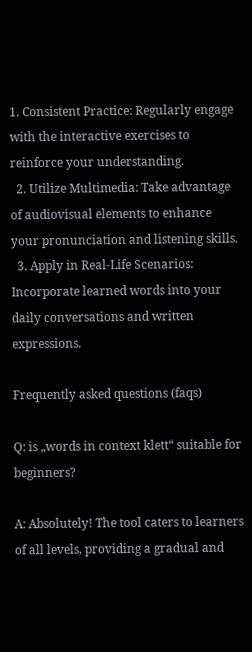1. Consistent Practice: Regularly engage with the interactive exercises to reinforce your understanding.
  2. Utilize Multimedia: Take advantage of audiovisual elements to enhance your pronunciation and listening skills.
  3. Apply in Real-Life Scenarios: Incorporate learned words into your daily conversations and written expressions.

Frequently asked questions (faqs)

Q: is „words in context klett“ suitable for beginners?

A: Absolutely! The tool caters to learners of all levels, providing a gradual and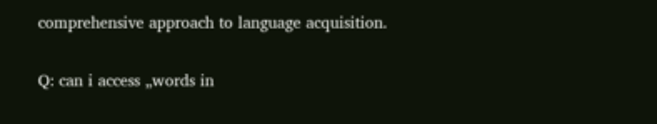comprehensive approach to language acquisition.

Q: can i access „words in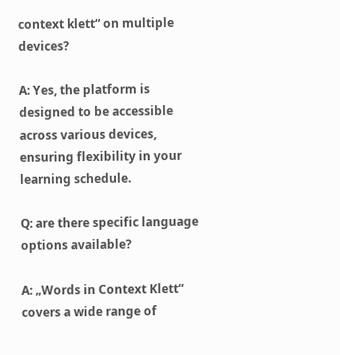context klett“ on multiple devices?

A: Yes, the platform is designed to be accessible across various devices, ensuring flexibility in your learning schedule.

Q: are there specific language options available?

A: „Words in Context Klett“ covers a wide range of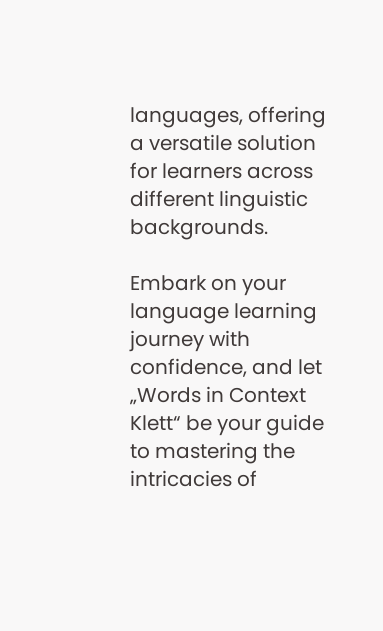languages, offering a versatile solution for learners across different linguistic backgrounds.

Embark on your language learning journey with confidence, and let „Words in Context Klett“ be your guide to mastering the intricacies of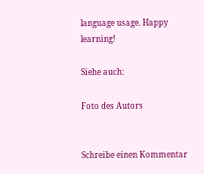language usage. Happy learning!

Siehe auch:

Foto des Autors


Schreibe einen Kommentar